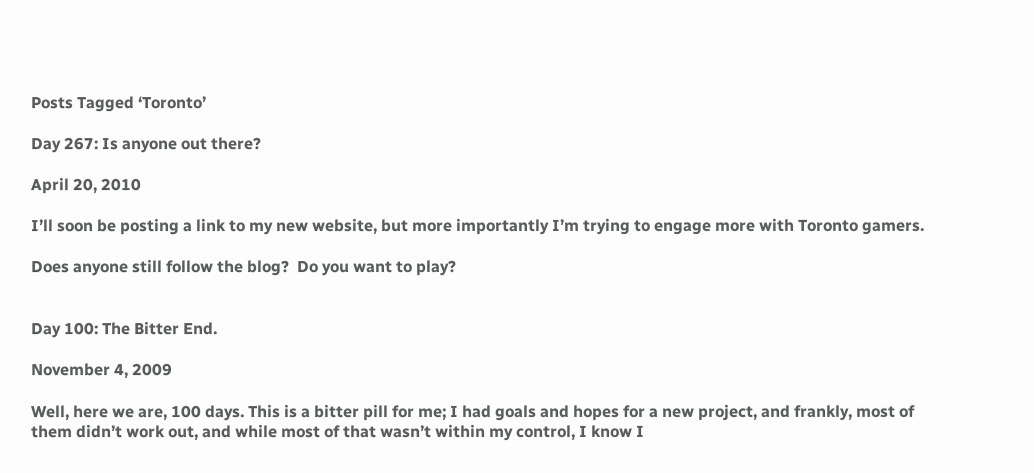Posts Tagged ‘Toronto’

Day 267: Is anyone out there?

April 20, 2010

I’ll soon be posting a link to my new website, but more importantly I’m trying to engage more with Toronto gamers.

Does anyone still follow the blog?  Do you want to play?


Day 100: The Bitter End.

November 4, 2009

Well, here we are, 100 days. This is a bitter pill for me; I had goals and hopes for a new project, and frankly, most of them didn’t work out, and while most of that wasn’t within my control, I know I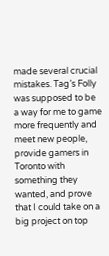made several crucial mistakes. Tag’s Folly was supposed to be a way for me to game more frequently and meet new people, provide gamers in Toronto with something they wanted, and prove that I could take on a big project on top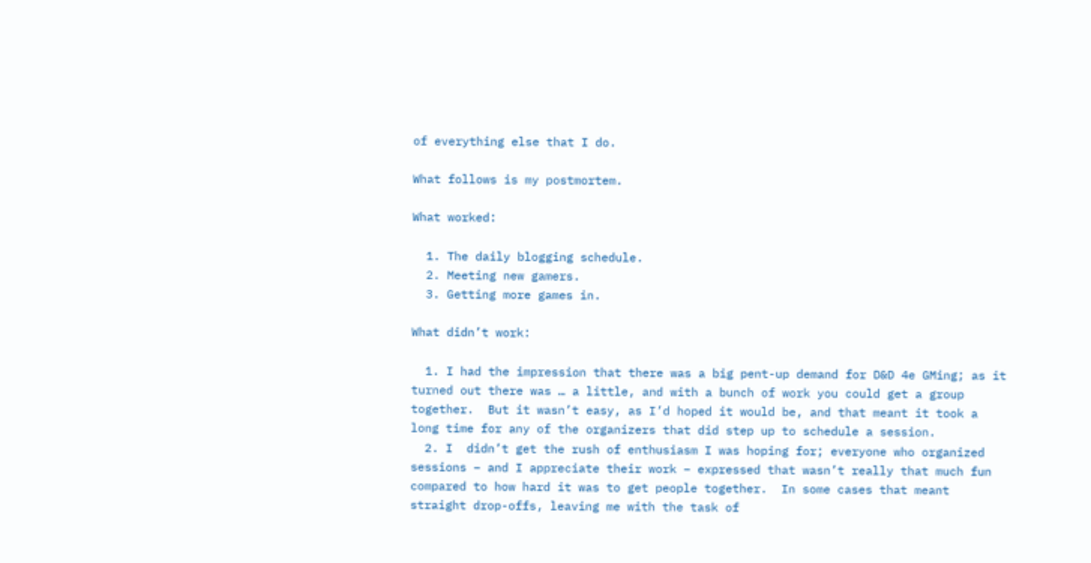of everything else that I do.

What follows is my postmortem.

What worked:

  1. The daily blogging schedule.
  2. Meeting new gamers.
  3. Getting more games in.

What didn’t work:

  1. I had the impression that there was a big pent-up demand for D&D 4e GMing; as it turned out there was … a little, and with a bunch of work you could get a group together.  But it wasn’t easy, as I’d hoped it would be, and that meant it took a long time for any of the organizers that did step up to schedule a session.
  2. I  didn’t get the rush of enthusiasm I was hoping for; everyone who organized sessions – and I appreciate their work – expressed that wasn’t really that much fun compared to how hard it was to get people together.  In some cases that meant straight drop-offs, leaving me with the task of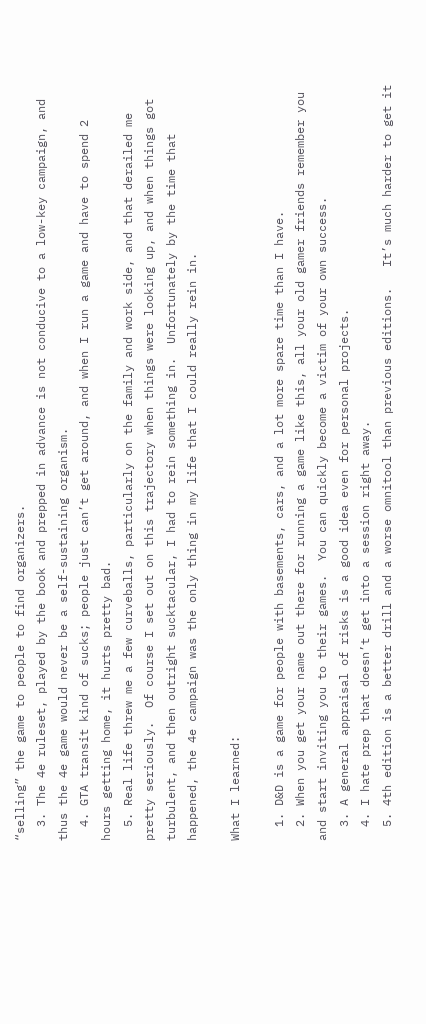“selling” the game to people to find organizers.
  3. The 4e ruleset, played by the book and prepped in advance is not conducive to a low-key campaign, and thus the 4e game would never be a self-sustaining organism.
  4. GTA transit kind of sucks; people just can’t get around, and when I run a game and have to spend 2 hours getting home, it hurts pretty bad.
  5. Real life threw me a few curveballs, particularly on the family and work side, and that derailed me pretty seriously.  Of course I set out on this trajectory when things were looking up, and when things got turbulent, and then outright sucktacular, I had to rein something in.  Unfortunately by the time that happened, the 4e campaign was the only thing in my life that I could really rein in.

What I learned:

  1. D&D is a game for people with basements, cars, and a lot more spare time than I have.
  2. When you get your name out there for running a game like this, all your old gamer friends remember you and start inviting you to their games.  You can quickly become a victim of your own success.
  3. A general appraisal of risks is a good idea even for personal projects.
  4. I hate prep that doesn’t get into a session right away.
  5. 4th edition is a better drill and a worse omnitool than previous editions.   It’s much harder to get it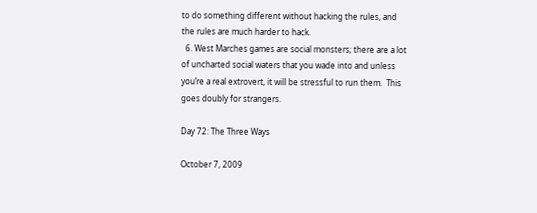to do something different without hacking the rules, and the rules are much harder to hack.
  6. West Marches games are social monsters; there are a lot of uncharted social waters that you wade into and unless you’re a real extrovert, it will be stressful to run them.  This goes doubly for strangers.

Day 72: The Three Ways

October 7, 2009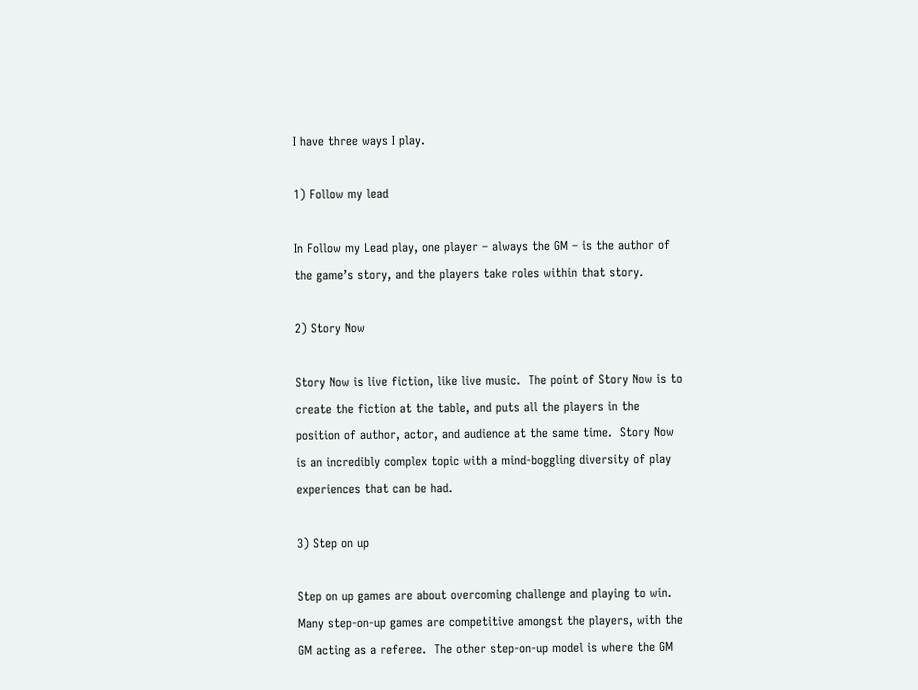I have three ways I play.

1) Follow my lead

In Follow my Lead play, one player – always the GM – is the author of the game’s story, and the players take roles within that story.

2) Story Now

Story Now is live fiction, like live music.  The point of Story Now is to create the fiction at the table, and puts all the players in the position of author, actor, and audience at the same time.  Story Now is an incredibly complex topic with a mind-boggling diversity of play experiences that can be had.

3) Step on up

Step on up games are about overcoming challenge and playing to win.  Many step-on-up games are competitive amongst the players, with the GM acting as a referee.  The other step-on-up model is where the GM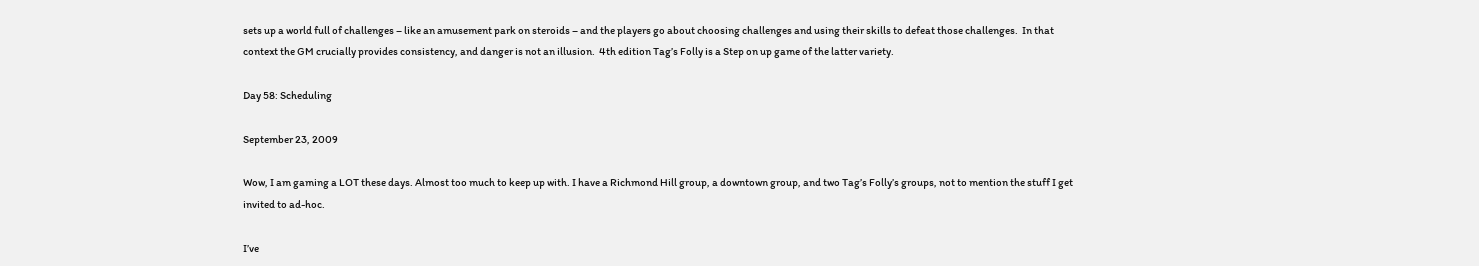sets up a world full of challenges – like an amusement park on steroids – and the players go about choosing challenges and using their skills to defeat those challenges.  In that context the GM crucially provides consistency, and danger is not an illusion.  4th edition Tag’s Folly is a Step on up game of the latter variety.

Day 58: Scheduling

September 23, 2009

Wow, I am gaming a LOT these days. Almost too much to keep up with. I have a Richmond Hill group, a downtown group, and two Tag’s Folly’s groups, not to mention the stuff I get invited to ad-hoc.

I’ve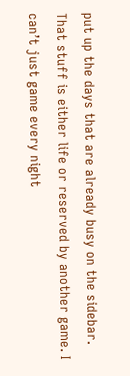put up the days that are already busy on the sidebar. That stuff is either life or reserved by another game. I can’t just game every night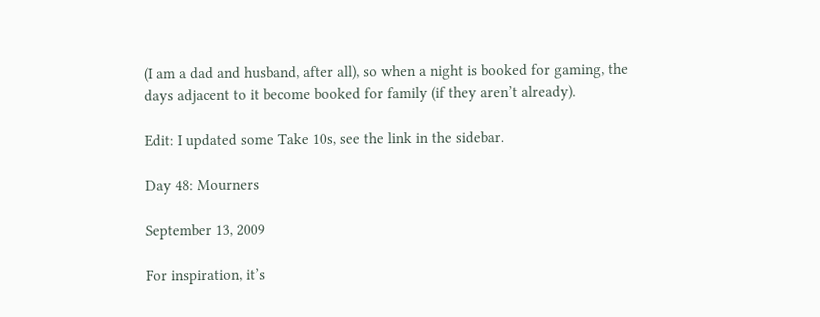(I am a dad and husband, after all), so when a night is booked for gaming, the days adjacent to it become booked for family (if they aren’t already).

Edit: I updated some Take 10s, see the link in the sidebar.

Day 48: Mourners

September 13, 2009

For inspiration, it’s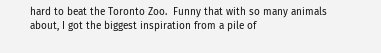hard to beat the Toronto Zoo.  Funny that with so many animals about, I got the biggest inspiration from a pile of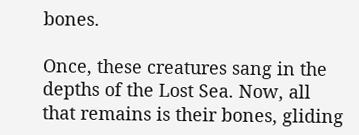bones.

Once, these creatures sang in the depths of the Lost Sea. Now, all that remains is their bones, gliding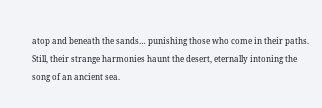atop and beneath the sands… punishing those who come in their paths. Still, their strange harmonies haunt the desert, eternally intoning the song of an ancient sea.